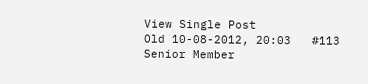View Single Post
Old 10-08-2012, 20:03   #113
Senior Member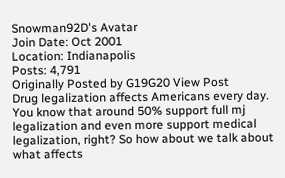Snowman92D's Avatar
Join Date: Oct 2001
Location: Indianapolis
Posts: 4,791
Originally Posted by G19G20 View Post
Drug legalization affects Americans every day. You know that around 50% support full mj legalization and even more support medical legalization, right? So how about we talk about what affects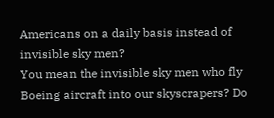Americans on a daily basis instead of invisible sky men?
You mean the invisible sky men who fly Boeing aircraft into our skyscrapers? Do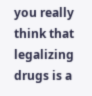you really think that legalizing drugs is a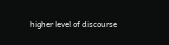higher level of discourse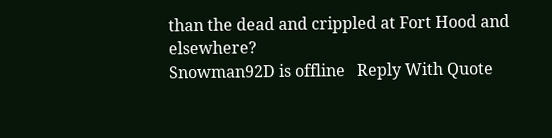than the dead and crippled at Fort Hood and elsewhere?
Snowman92D is offline   Reply With Quote